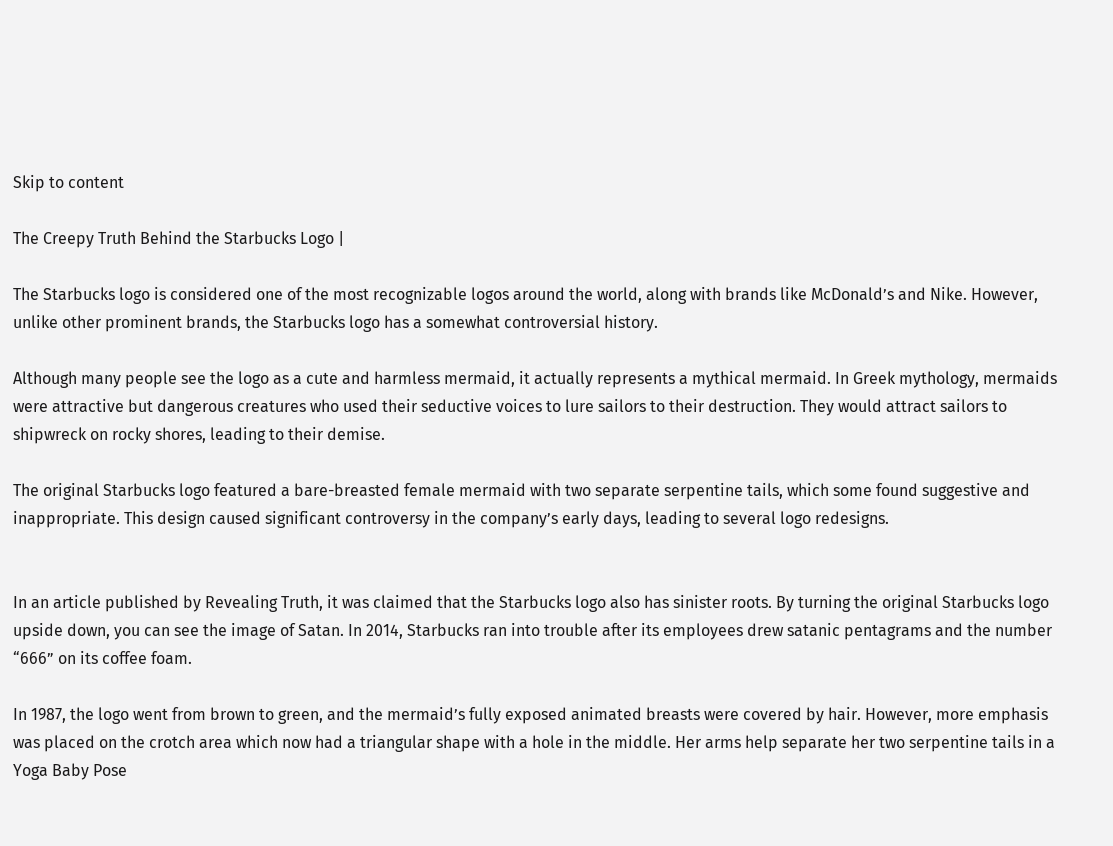Skip to content

The Creepy Truth Behind the Starbucks Logo |

The Starbucks logo is considered one of the most recognizable logos around the world, along with brands like McDonald’s and Nike. However, unlike other prominent brands, the Starbucks logo has a somewhat controversial history.

Although many people see the logo as a cute and harmless mermaid, it actually represents a mythical mermaid. In Greek mythology, mermaids were attractive but dangerous creatures who used their seductive voices to lure sailors to their destruction. They would attract sailors to shipwreck on rocky shores, leading to their demise.

The original Starbucks logo featured a bare-breasted female mermaid with two separate serpentine tails, which some found suggestive and inappropriate. This design caused significant controversy in the company’s early days, leading to several logo redesigns.


In an article published by Revealing Truth, it was claimed that the Starbucks logo also has sinister roots. By turning the original Starbucks logo upside down, you can see the image of Satan. In 2014, Starbucks ran into trouble after its employees drew satanic pentagrams and the number “666” on its coffee foam.

In 1987, the logo went from brown to green, and the mermaid’s fully exposed animated breasts were covered by hair. However, more emphasis was placed on the crotch area which now had a triangular shape with a hole in the middle. Her arms help separate her two serpentine tails in a Yoga Baby Pose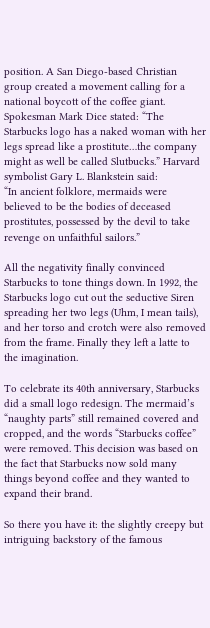position. A San Diego-based Christian group created a movement calling for a national boycott of the coffee giant. Spokesman Mark Dice stated: “The Starbucks logo has a naked woman with her legs spread like a prostitute…the company might as well be called Slutbucks.” Harvard symbolist Gary L. Blankstein said:
“In ancient folklore, mermaids were believed to be the bodies of deceased prostitutes, possessed by the devil to take revenge on unfaithful sailors.”

All the negativity finally convinced Starbucks to tone things down. In 1992, the Starbucks logo cut out the seductive Siren spreading her two legs (Uhm, I mean tails), and her torso and crotch were also removed from the frame. Finally they left a latte to the imagination.

To celebrate its 40th anniversary, Starbucks did a small logo redesign. The mermaid’s “naughty parts” still remained covered and cropped, and the words “Starbucks coffee” were removed. This decision was based on the fact that Starbucks now sold many things beyond coffee and they wanted to expand their brand.

So there you have it: the slightly creepy but intriguing backstory of the famous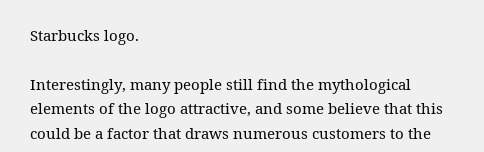Starbucks logo.

Interestingly, many people still find the mythological elements of the logo attractive, and some believe that this could be a factor that draws numerous customers to the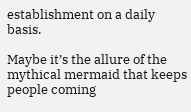establishment on a daily basis.

Maybe it’s the allure of the mythical mermaid that keeps people coming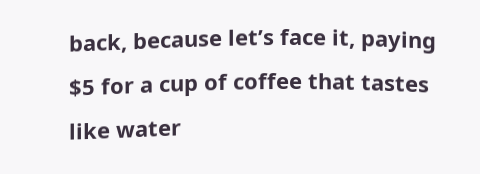back, because let’s face it, paying $5 for a cup of coffee that tastes like water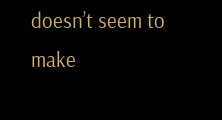doesn’t seem to make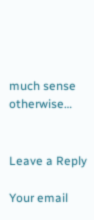much sense otherwise…


Leave a Reply

Your email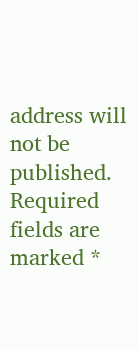address will not be published. Required fields are marked *